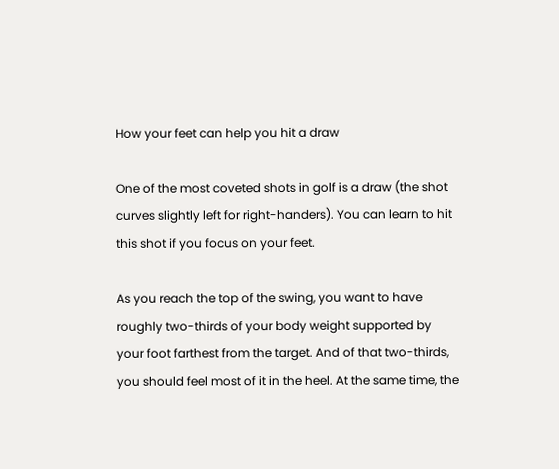How your feet can help you hit a draw

One of the most coveted shots in golf is a draw (the shot curves slightly left for right-handers). You can learn to hit this shot if you focus on your feet.

As you reach the top of the swing, you want to have roughly two-thirds of your body weight supported by your foot farthest from the target. And of that two-thirds, you should feel most of it in the heel. At the same time, the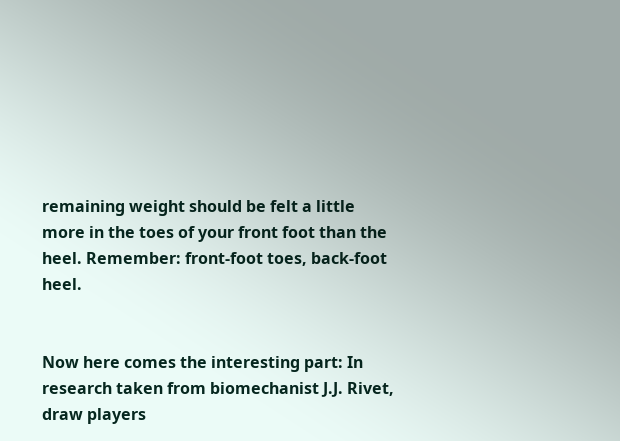remaining weight should be felt a little more in the toes of your front foot than the heel. Remember: front-foot toes, back-foot heel.


Now here comes the interesting part: In research taken from biomechanist J.J. Rivet, draw players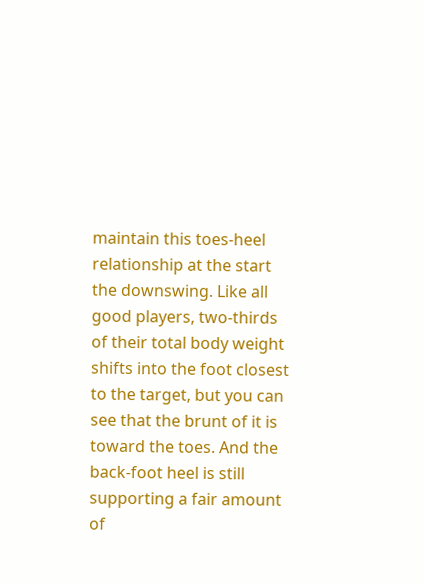maintain this toes-heel relationship at the start the downswing. Like all good players, two-thirds of their total body weight shifts into the foot closest to the target, but you can see that the brunt of it is toward the toes. And the back-foot heel is still supporting a fair amount of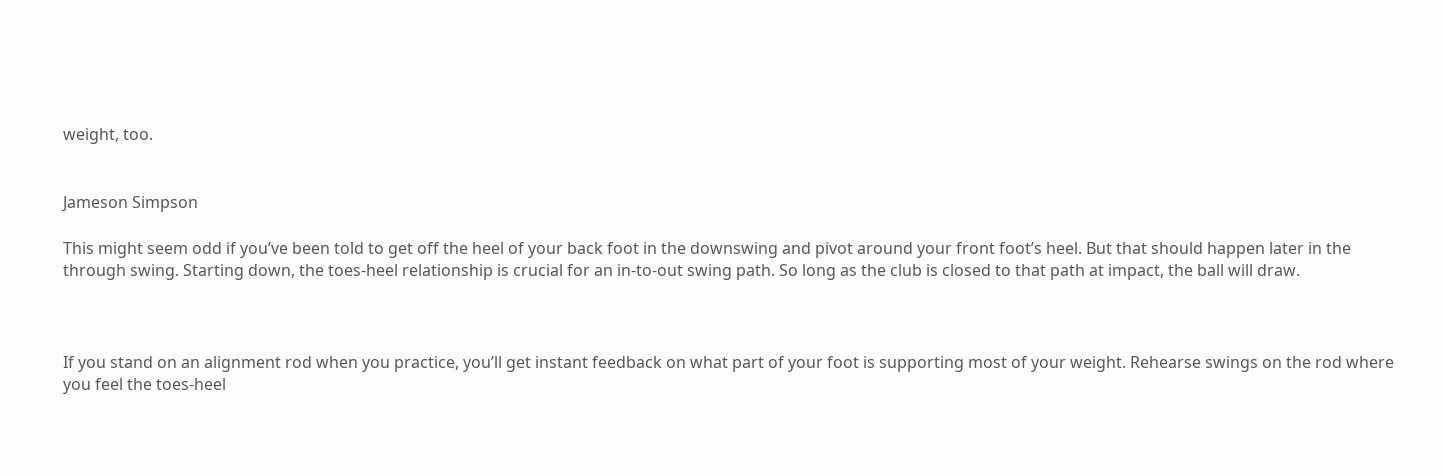weight, too.


Jameson Simpson

This might seem odd if you’ve been told to get off the heel of your back foot in the downswing and pivot around your front foot’s heel. But that should happen later in the through swing. Starting down, the toes-heel relationship is crucial for an in-to-out swing path. So long as the club is closed to that path at impact, the ball will draw.



If you stand on an alignment rod when you practice, you’ll get instant feedback on what part of your foot is supporting most of your weight. Rehearse swings on the rod where you feel the toes-heel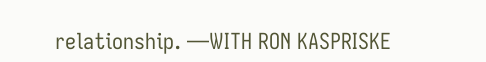relationship. —WITH RON KASPRISKE